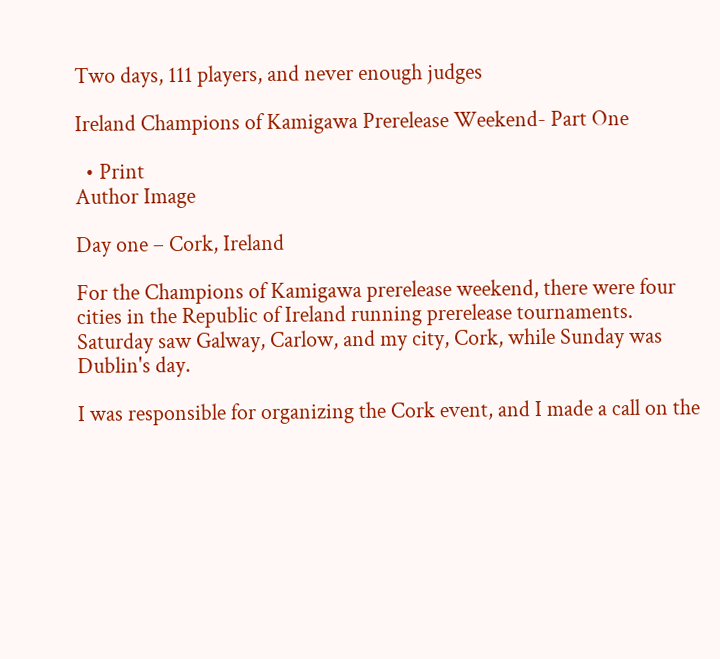Two days, 111 players, and never enough judges

Ireland Champions of Kamigawa Prerelease Weekend- Part One

  • Print
Author Image

Day one – Cork, Ireland

For the Champions of Kamigawa prerelease weekend, there were four cities in the Republic of Ireland running prerelease tournaments. Saturday saw Galway, Carlow, and my city, Cork, while Sunday was Dublin's day.

I was responsible for organizing the Cork event, and I made a call on the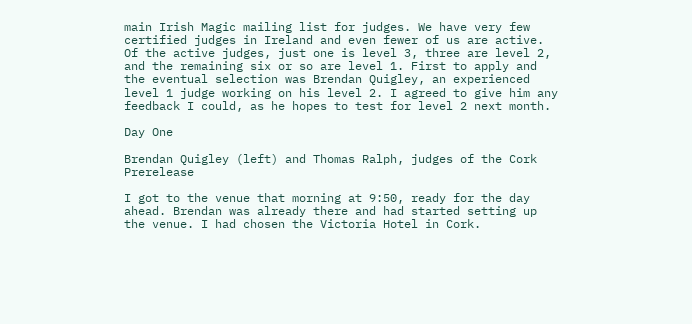main Irish Magic mailing list for judges. We have very few certified judges in Ireland and even fewer of us are active. Of the active judges, just one is level 3, three are level 2, and the remaining six or so are level 1. First to apply and the eventual selection was Brendan Quigley, an experienced level 1 judge working on his level 2. I agreed to give him any feedback I could, as he hopes to test for level 2 next month.

Day One

Brendan Quigley (left) and Thomas Ralph, judges of the Cork Prerelease

I got to the venue that morning at 9:50, ready for the day ahead. Brendan was already there and had started setting up the venue. I had chosen the Victoria Hotel in Cork.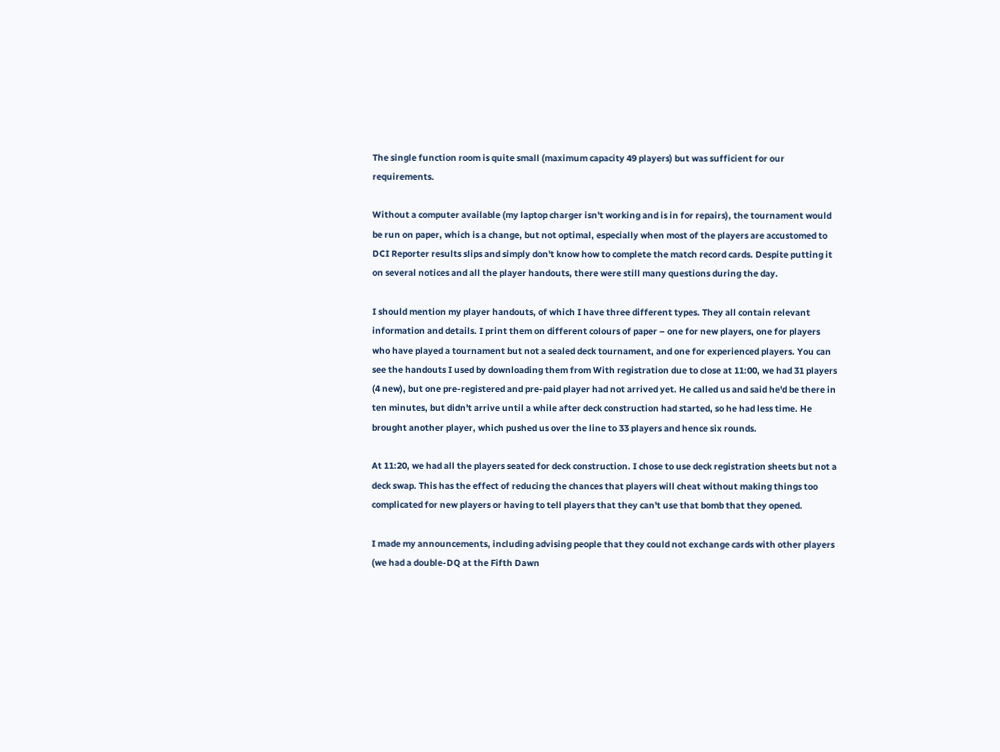The single function room is quite small (maximum capacity 49 players) but was sufficient for our requirements.

Without a computer available (my laptop charger isn't working and is in for repairs), the tournament would be run on paper, which is a change, but not optimal, especially when most of the players are accustomed to DCI Reporter results slips and simply don't know how to complete the match record cards. Despite putting it on several notices and all the player handouts, there were still many questions during the day.

I should mention my player handouts, of which I have three different types. They all contain relevant information and details. I print them on different colours of paper – one for new players, one for players who have played a tournament but not a sealed deck tournament, and one for experienced players. You can see the handouts I used by downloading them from With registration due to close at 11:00, we had 31 players (4 new), but one pre-registered and pre-paid player had not arrived yet. He called us and said he'd be there in ten minutes, but didn't arrive until a while after deck construction had started, so he had less time. He brought another player, which pushed us over the line to 33 players and hence six rounds.

At 11:20, we had all the players seated for deck construction. I chose to use deck registration sheets but not a deck swap. This has the effect of reducing the chances that players will cheat without making things too complicated for new players or having to tell players that they can't use that bomb that they opened.

I made my announcements, including advising people that they could not exchange cards with other players (we had a double-DQ at the Fifth Dawn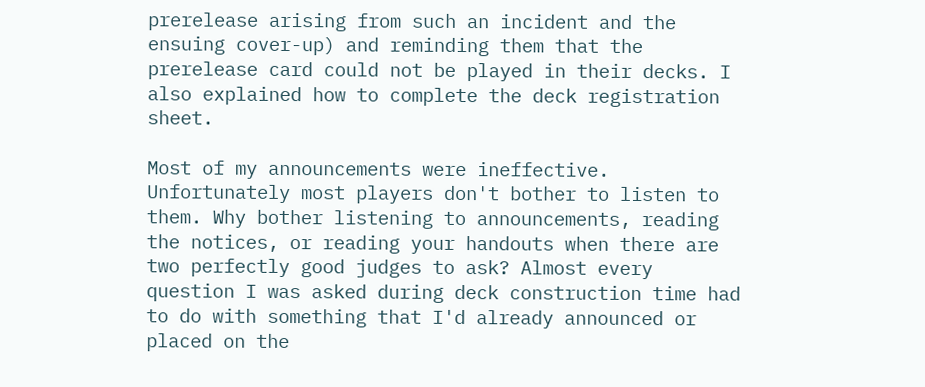prerelease arising from such an incident and the ensuing cover-up) and reminding them that the prerelease card could not be played in their decks. I also explained how to complete the deck registration sheet.

Most of my announcements were ineffective. Unfortunately most players don't bother to listen to them. Why bother listening to announcements, reading the notices, or reading your handouts when there are two perfectly good judges to ask? Almost every question I was asked during deck construction time had to do with something that I'd already announced or placed on the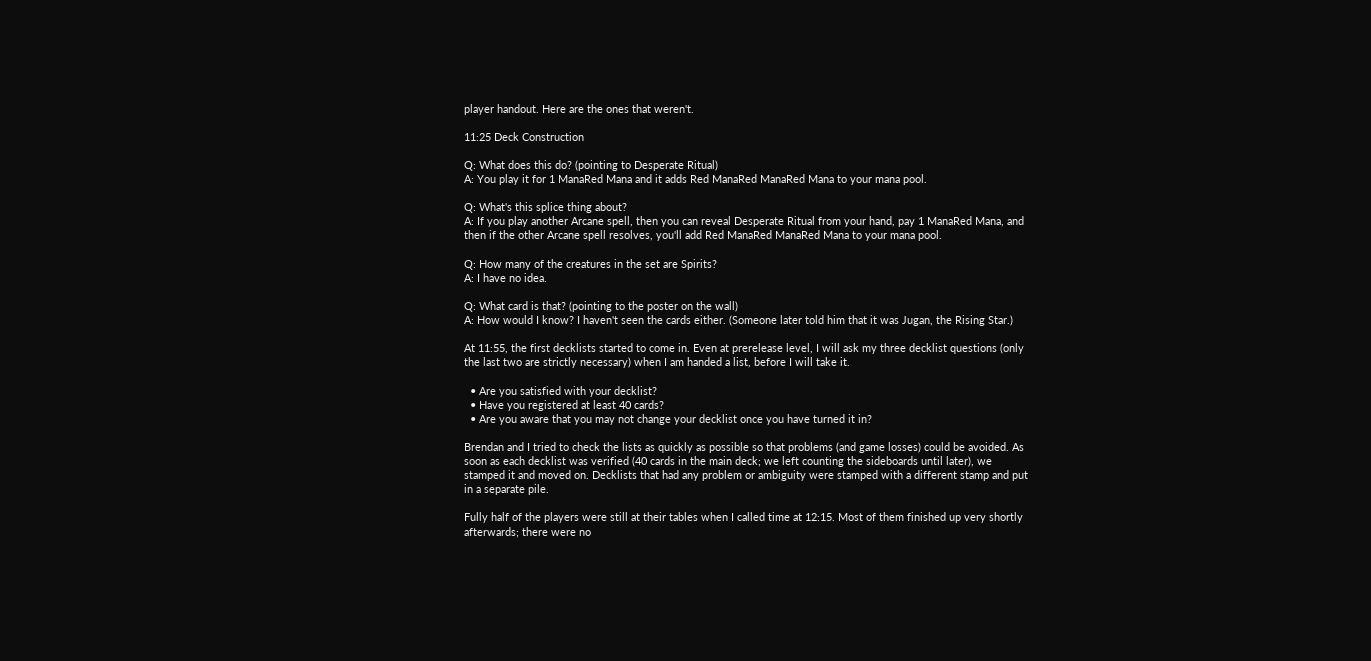player handout. Here are the ones that weren't.

11:25 Deck Construction

Q: What does this do? (pointing to Desperate Ritual)
A: You play it for 1 ManaRed Mana and it adds Red ManaRed ManaRed Mana to your mana pool.

Q: What's this splice thing about?
A: If you play another Arcane spell, then you can reveal Desperate Ritual from your hand, pay 1 ManaRed Mana, and then if the other Arcane spell resolves, you'll add Red ManaRed ManaRed Mana to your mana pool.

Q: How many of the creatures in the set are Spirits?
A: I have no idea.

Q: What card is that? (pointing to the poster on the wall)
A: How would I know? I haven't seen the cards either. (Someone later told him that it was Jugan, the Rising Star.)

At 11:55, the first decklists started to come in. Even at prerelease level, I will ask my three decklist questions (only the last two are strictly necessary) when I am handed a list, before I will take it.

  • Are you satisfied with your decklist?
  • Have you registered at least 40 cards?
  • Are you aware that you may not change your decklist once you have turned it in?

Brendan and I tried to check the lists as quickly as possible so that problems (and game losses) could be avoided. As soon as each decklist was verified (40 cards in the main deck; we left counting the sideboards until later), we stamped it and moved on. Decklists that had any problem or ambiguity were stamped with a different stamp and put in a separate pile.

Fully half of the players were still at their tables when I called time at 12:15. Most of them finished up very shortly afterwards; there were no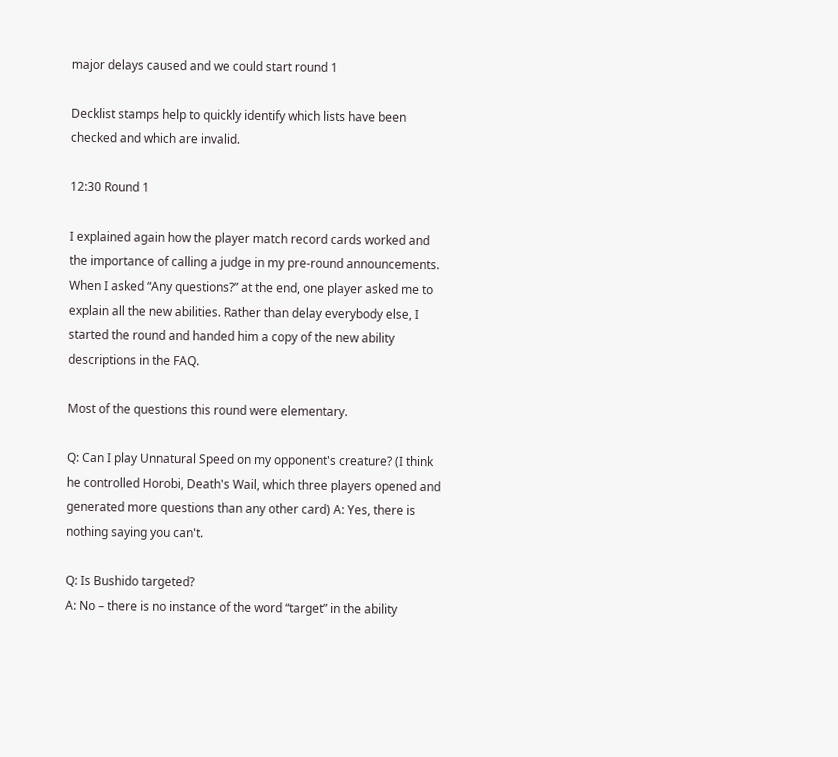major delays caused and we could start round 1

Decklist stamps help to quickly identify which lists have been checked and which are invalid.

12:30 Round 1

I explained again how the player match record cards worked and the importance of calling a judge in my pre-round announcements. When I asked “Any questions?” at the end, one player asked me to explain all the new abilities. Rather than delay everybody else, I started the round and handed him a copy of the new ability descriptions in the FAQ.

Most of the questions this round were elementary.

Q: Can I play Unnatural Speed on my opponent's creature? (I think he controlled Horobi, Death's Wail, which three players opened and generated more questions than any other card) A: Yes, there is nothing saying you can't.

Q: Is Bushido targeted?
A: No – there is no instance of the word “target” in the ability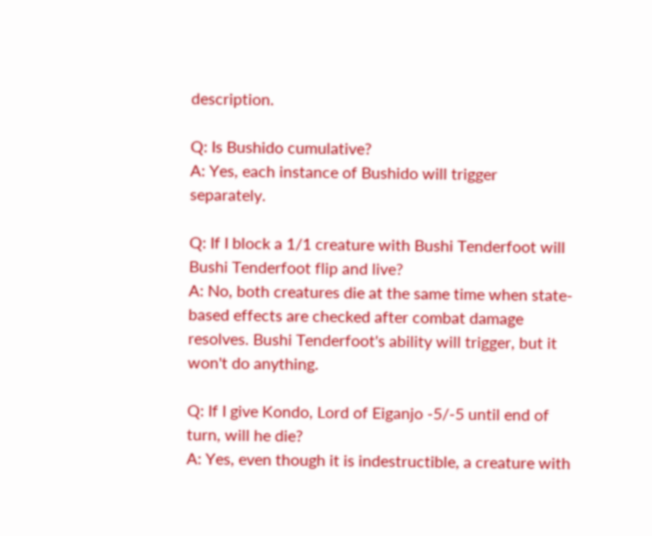description.

Q: Is Bushido cumulative?
A: Yes, each instance of Bushido will trigger separately.

Q: If I block a 1/1 creature with Bushi Tenderfoot will Bushi Tenderfoot flip and live?
A: No, both creatures die at the same time when state-based effects are checked after combat damage resolves. Bushi Tenderfoot's ability will trigger, but it won't do anything.

Q: If I give Kondo, Lord of Eiganjo -5/-5 until end of turn, will he die?
A: Yes, even though it is indestructible, a creature with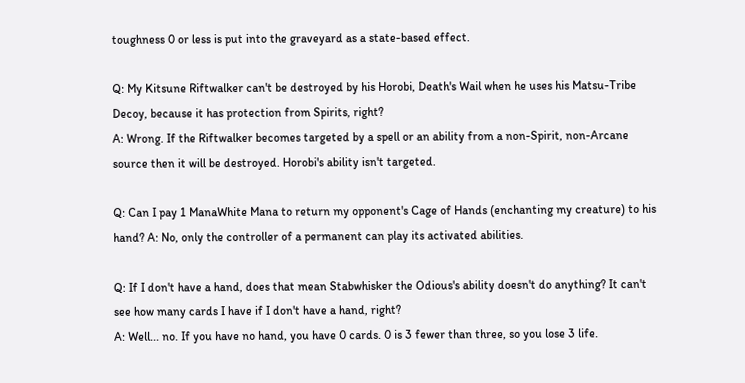toughness 0 or less is put into the graveyard as a state-based effect.

Q: My Kitsune Riftwalker can't be destroyed by his Horobi, Death's Wail when he uses his Matsu-Tribe Decoy, because it has protection from Spirits, right?
A: Wrong. If the Riftwalker becomes targeted by a spell or an ability from a non-Spirit, non-Arcane source then it will be destroyed. Horobi's ability isn't targeted.

Q: Can I pay 1 ManaWhite Mana to return my opponent's Cage of Hands (enchanting my creature) to his hand? A: No, only the controller of a permanent can play its activated abilities.

Q: If I don't have a hand, does that mean Stabwhisker the Odious's ability doesn't do anything? It can't see how many cards I have if I don't have a hand, right?
A: Well... no. If you have no hand, you have 0 cards. 0 is 3 fewer than three, so you lose 3 life.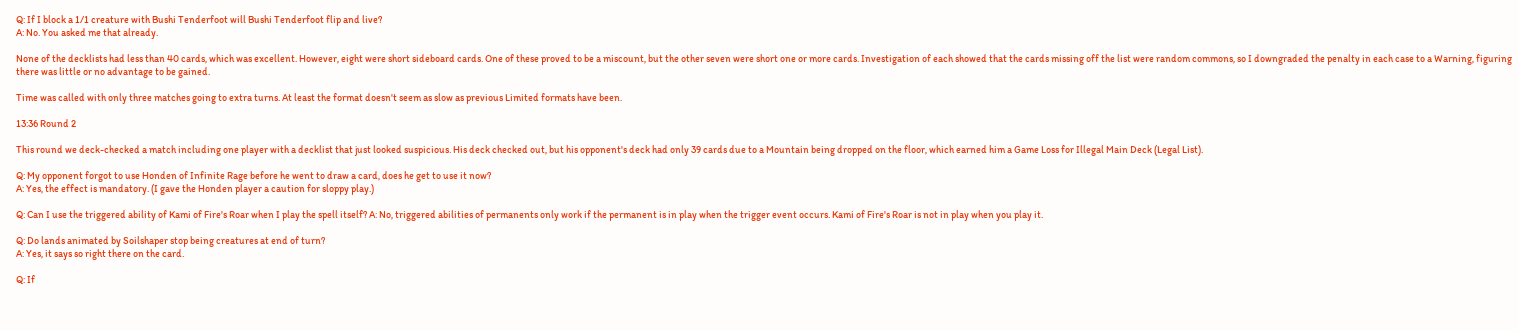Q: If I block a 1/1 creature with Bushi Tenderfoot will Bushi Tenderfoot flip and live?
A: No. You asked me that already.

None of the decklists had less than 40 cards, which was excellent. However, eight were short sideboard cards. One of these proved to be a miscount, but the other seven were short one or more cards. Investigation of each showed that the cards missing off the list were random commons, so I downgraded the penalty in each case to a Warning, figuring there was little or no advantage to be gained.

Time was called with only three matches going to extra turns. At least the format doesn't seem as slow as previous Limited formats have been.

13:36 Round 2

This round we deck-checked a match including one player with a decklist that just looked suspicious. His deck checked out, but his opponent's deck had only 39 cards due to a Mountain being dropped on the floor, which earned him a Game Loss for Illegal Main Deck (Legal List).

Q: My opponent forgot to use Honden of Infinite Rage before he went to draw a card, does he get to use it now?
A: Yes, the effect is mandatory. (I gave the Honden player a caution for sloppy play.)

Q: Can I use the triggered ability of Kami of Fire's Roar when I play the spell itself? A: No, triggered abilities of permanents only work if the permanent is in play when the trigger event occurs. Kami of Fire's Roar is not in play when you play it.

Q: Do lands animated by Soilshaper stop being creatures at end of turn?
A: Yes, it says so right there on the card.

Q: If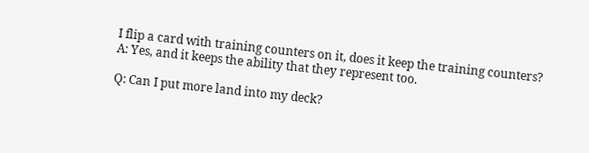I flip a card with training counters on it, does it keep the training counters?
A: Yes, and it keeps the ability that they represent too.

Q: Can I put more land into my deck?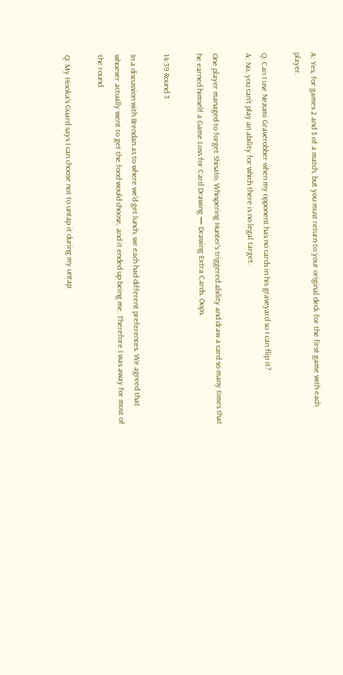A: Yes, for games 2 and 3 of a match, but you must return to your original deck for the first game with each player.

Q: Can I use Nezumi Graverobber when my opponent has no cards in his graveyard so I can flip it?
A: No, you can't play an ability for which there is no legal target.

One player managed to forget Shisato, Whispering Hunter's triggered ability and draw a card so many times that he earned himself a Game Loss for Card Drawing — Drawing Extra Cards. Oops.

14:39 Round 3

In a discussion with Brendan as to where we'd get lunch, we each had different preferences. We agreed that whoever actually went to get the food would choose, and it ended up being me. Therefore I was away for most of the round.

Q: My Hisoka's Guard says I can choose not to untap it during my untap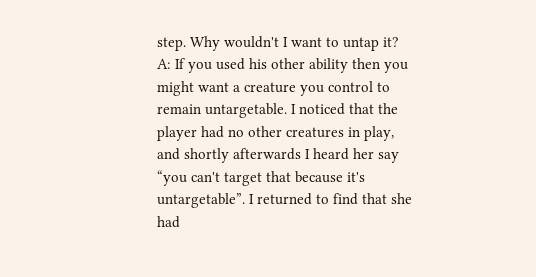step. Why wouldn't I want to untap it?
A: If you used his other ability then you might want a creature you control to remain untargetable. I noticed that the player had no other creatures in play, and shortly afterwards I heard her say “you can't target that because it's untargetable”. I returned to find that she had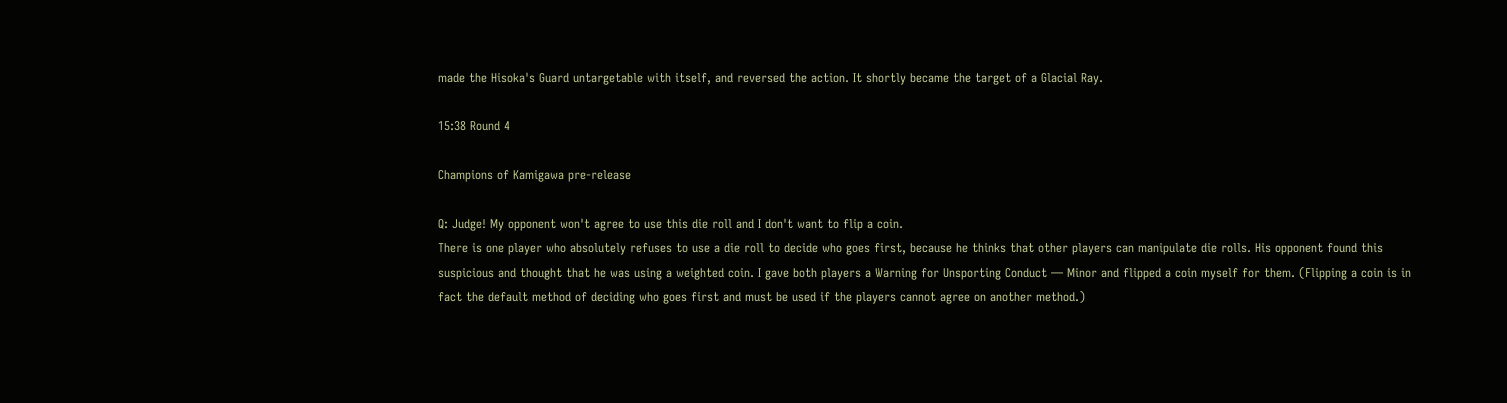made the Hisoka's Guard untargetable with itself, and reversed the action. It shortly became the target of a Glacial Ray.

15:38 Round 4

Champions of Kamigawa pre-release

Q: Judge! My opponent won't agree to use this die roll and I don't want to flip a coin.
There is one player who absolutely refuses to use a die roll to decide who goes first, because he thinks that other players can manipulate die rolls. His opponent found this suspicious and thought that he was using a weighted coin. I gave both players a Warning for Unsporting Conduct — Minor and flipped a coin myself for them. (Flipping a coin is in fact the default method of deciding who goes first and must be used if the players cannot agree on another method.)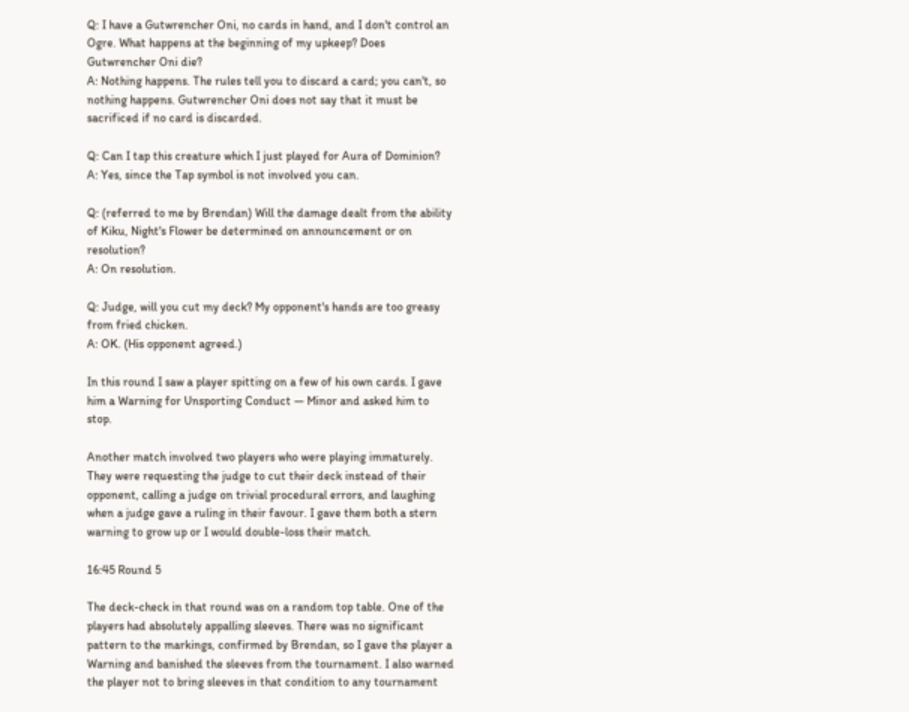Q: I have a Gutwrencher Oni, no cards in hand, and I don't control an Ogre. What happens at the beginning of my upkeep? Does Gutwrencher Oni die?
A: Nothing happens. The rules tell you to discard a card; you can't, so nothing happens. Gutwrencher Oni does not say that it must be sacrificed if no card is discarded.

Q: Can I tap this creature which I just played for Aura of Dominion?
A: Yes, since the Tap symbol is not involved you can.

Q: (referred to me by Brendan) Will the damage dealt from the ability of Kiku, Night's Flower be determined on announcement or on resolution?
A: On resolution.

Q: Judge, will you cut my deck? My opponent's hands are too greasy from fried chicken.
A: OK. (His opponent agreed.)

In this round I saw a player spitting on a few of his own cards. I gave him a Warning for Unsporting Conduct — Minor and asked him to stop.

Another match involved two players who were playing immaturely. They were requesting the judge to cut their deck instead of their opponent, calling a judge on trivial procedural errors, and laughing when a judge gave a ruling in their favour. I gave them both a stern warning to grow up or I would double-loss their match.

16:45 Round 5

The deck-check in that round was on a random top table. One of the players had absolutely appalling sleeves. There was no significant pattern to the markings, confirmed by Brendan, so I gave the player a Warning and banished the sleeves from the tournament. I also warned the player not to bring sleeves in that condition to any tournament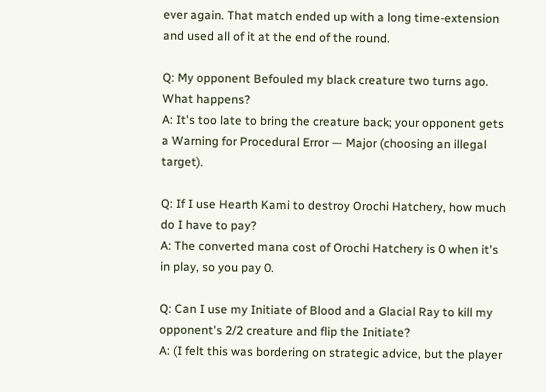ever again. That match ended up with a long time-extension and used all of it at the end of the round.

Q: My opponent Befouled my black creature two turns ago. What happens?
A: It's too late to bring the creature back; your opponent gets a Warning for Procedural Error — Major (choosing an illegal target).

Q: If I use Hearth Kami to destroy Orochi Hatchery, how much do I have to pay?
A: The converted mana cost of Orochi Hatchery is 0 when it's in play, so you pay 0.

Q: Can I use my Initiate of Blood and a Glacial Ray to kill my opponent's 2/2 creature and flip the Initiate?
A: (I felt this was bordering on strategic advice, but the player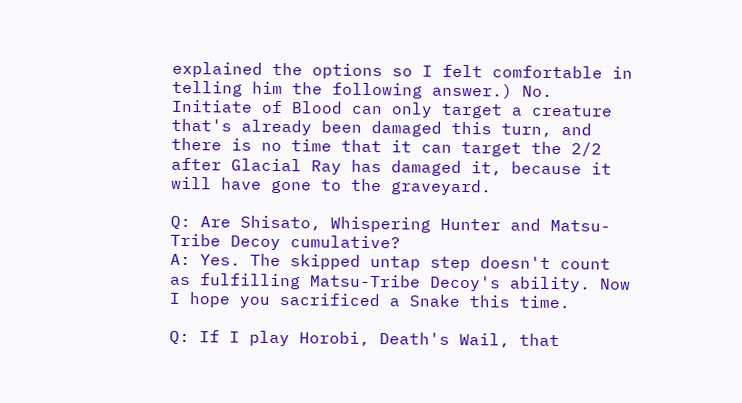explained the options so I felt comfortable in telling him the following answer.) No. Initiate of Blood can only target a creature that's already been damaged this turn, and there is no time that it can target the 2/2 after Glacial Ray has damaged it, because it will have gone to the graveyard.

Q: Are Shisato, Whispering Hunter and Matsu-Tribe Decoy cumulative?
A: Yes. The skipped untap step doesn't count as fulfilling Matsu-Tribe Decoy's ability. Now I hope you sacrificed a Snake this time.

Q: If I play Horobi, Death's Wail, that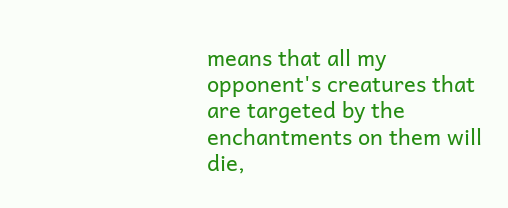means that all my opponent's creatures that are targeted by the enchantments on them will die,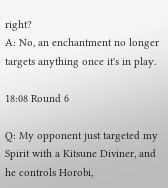right?
A: No, an enchantment no longer targets anything once it's in play.

18:08 Round 6

Q: My opponent just targeted my Spirit with a Kitsune Diviner, and he controls Horobi,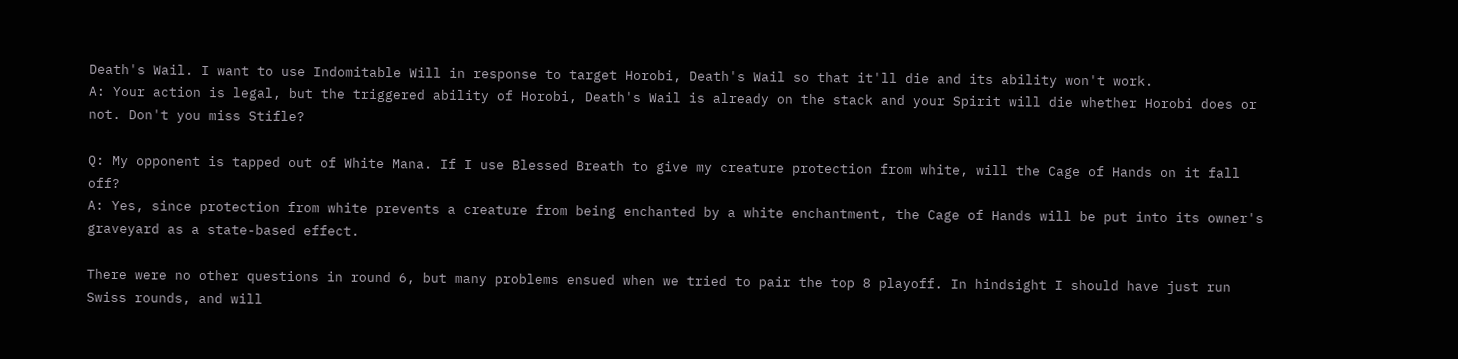Death's Wail. I want to use Indomitable Will in response to target Horobi, Death's Wail so that it'll die and its ability won't work.
A: Your action is legal, but the triggered ability of Horobi, Death's Wail is already on the stack and your Spirit will die whether Horobi does or not. Don't you miss Stifle?

Q: My opponent is tapped out of White Mana. If I use Blessed Breath to give my creature protection from white, will the Cage of Hands on it fall off?
A: Yes, since protection from white prevents a creature from being enchanted by a white enchantment, the Cage of Hands will be put into its owner's graveyard as a state-based effect.

There were no other questions in round 6, but many problems ensued when we tried to pair the top 8 playoff. In hindsight I should have just run Swiss rounds, and will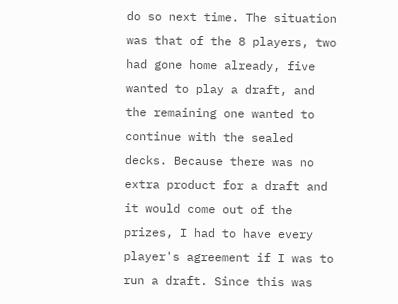do so next time. The situation was that of the 8 players, two had gone home already, five wanted to play a draft, and the remaining one wanted to continue with the sealed decks. Because there was no extra product for a draft and it would come out of the prizes, I had to have every player's agreement if I was to run a draft. Since this was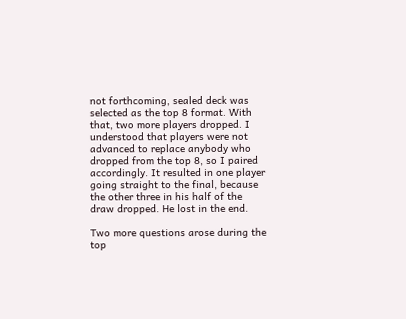not forthcoming, sealed deck was selected as the top 8 format. With that, two more players dropped. I understood that players were not advanced to replace anybody who dropped from the top 8, so I paired accordingly. It resulted in one player going straight to the final, because the other three in his half of the draw dropped. He lost in the end.

Two more questions arose during the top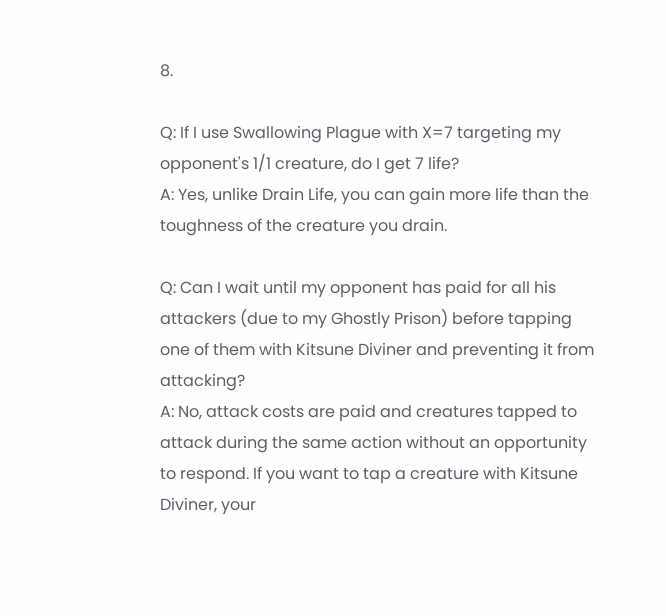8.

Q: If I use Swallowing Plague with X=7 targeting my opponent's 1/1 creature, do I get 7 life?
A: Yes, unlike Drain Life, you can gain more life than the toughness of the creature you drain.

Q: Can I wait until my opponent has paid for all his attackers (due to my Ghostly Prison) before tapping one of them with Kitsune Diviner and preventing it from attacking?
A: No, attack costs are paid and creatures tapped to attack during the same action without an opportunity to respond. If you want to tap a creature with Kitsune Diviner, your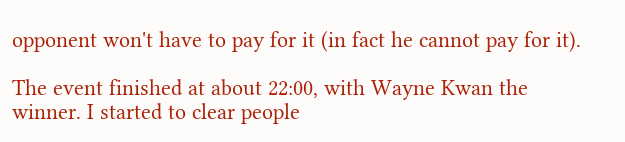opponent won't have to pay for it (in fact he cannot pay for it).

The event finished at about 22:00, with Wayne Kwan the winner. I started to clear people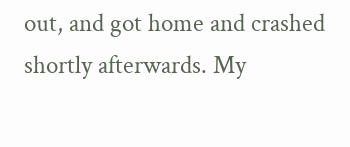out, and got home and crashed shortly afterwards. My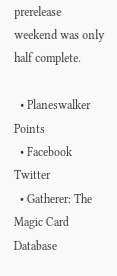prerelease weekend was only half complete.

  • Planeswalker Points
  • Facebook Twitter
  • Gatherer: The Magic Card Database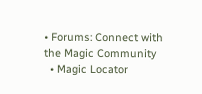• Forums: Connect with the Magic Community
  • Magic Locator